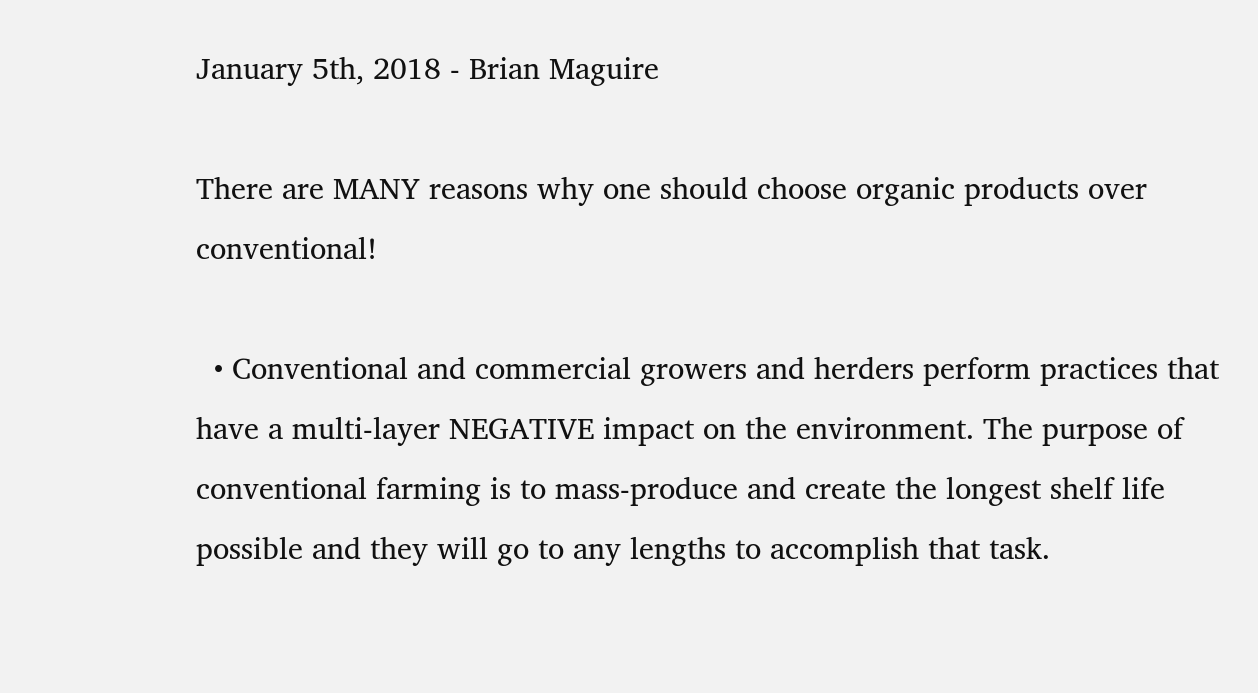January 5th, 2018 - Brian Maguire

There are MANY reasons why one should choose organic products over conventional!

  • Conventional and commercial growers and herders perform practices that have a multi-layer NEGATIVE impact on the environment. The purpose of conventional farming is to mass-produce and create the longest shelf life possible and they will go to any lengths to accomplish that task.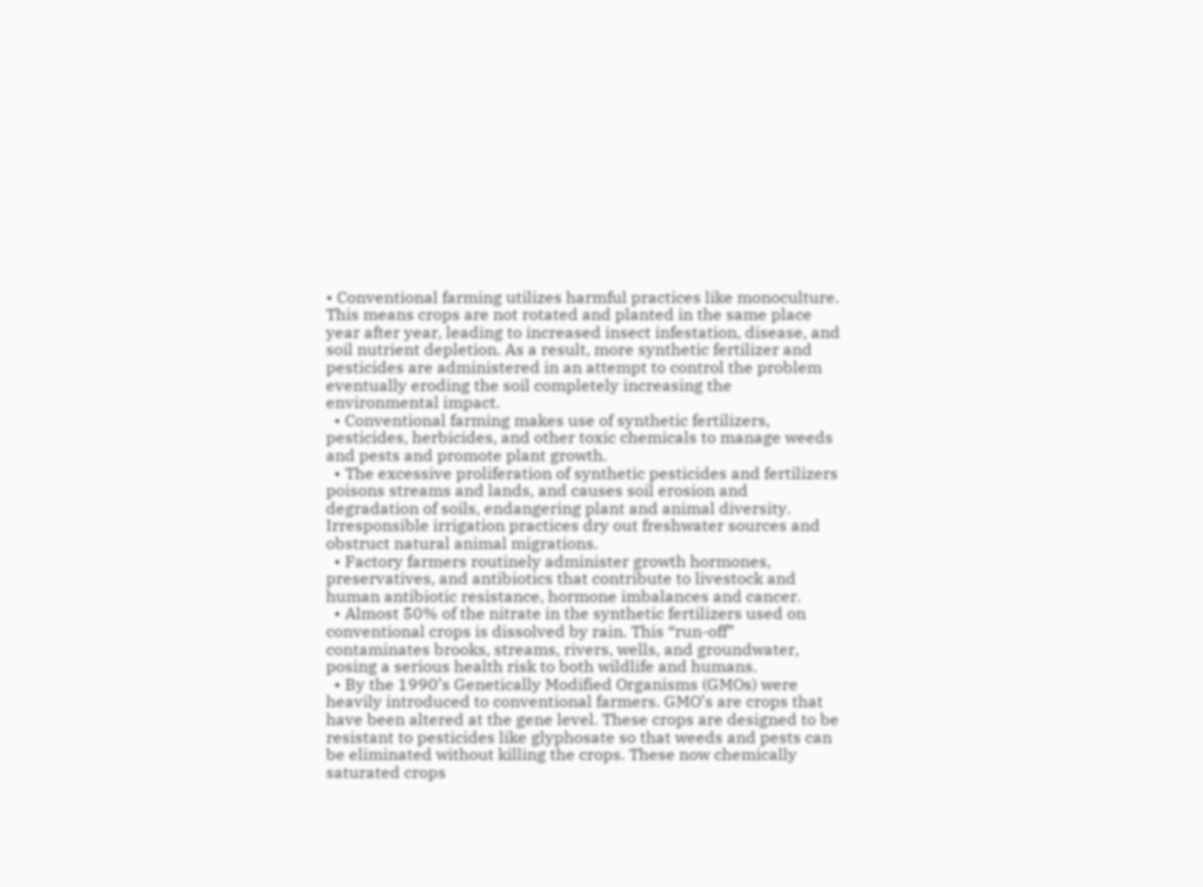• Conventional farming utilizes harmful practices like monoculture. This means crops are not rotated and planted in the same place year after year, leading to increased insect infestation, disease, and soil nutrient depletion. As a result, more synthetic fertilizer and pesticides are administered in an attempt to control the problem eventually eroding the soil completely increasing the environmental impact.
  • Conventional farming makes use of synthetic fertilizers, pesticides, herbicides, and other toxic chemicals to manage weeds and pests and promote plant growth.
  • The excessive proliferation of synthetic pesticides and fertilizers poisons streams and lands, and causes soil erosion and degradation of soils, endangering plant and animal diversity. Irresponsible irrigation practices dry out freshwater sources and obstruct natural animal migrations.
  • Factory farmers routinely administer growth hormones, preservatives, and antibiotics that contribute to livestock and human antibiotic resistance, hormone imbalances and cancer.
  • Almost 50% of the nitrate in the synthetic fertilizers used on conventional crops is dissolved by rain. This “run-off” contaminates brooks, streams, rivers, wells, and groundwater, posing a serious health risk to both wildlife and humans.
  • By the 1990’s Genetically Modified Organisms (GMOs) were heavily introduced to conventional farmers. GMO’s are crops that have been altered at the gene level. These crops are designed to be resistant to pesticides like glyphosate so that weeds and pests can be eliminated without killing the crops. These now chemically saturated crops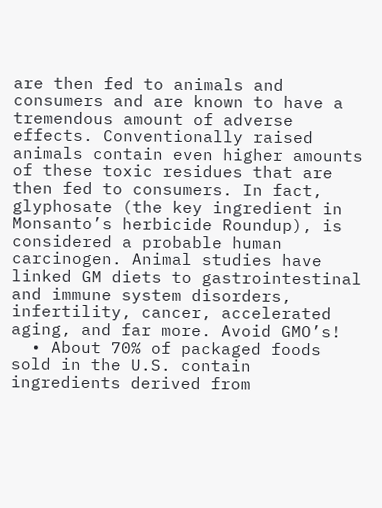are then fed to animals and consumers and are known to have a tremendous amount of adverse effects. Conventionally raised animals contain even higher amounts of these toxic residues that are then fed to consumers. In fact, glyphosate (the key ingredient in Monsanto’s herbicide Roundup), is considered a probable human carcinogen. Animal studies have linked GM diets to gastrointestinal and immune system disorders, infertility, cancer, accelerated aging, and far more. Avoid GMO’s!
  • About 70% of packaged foods sold in the U.S. contain ingredients derived from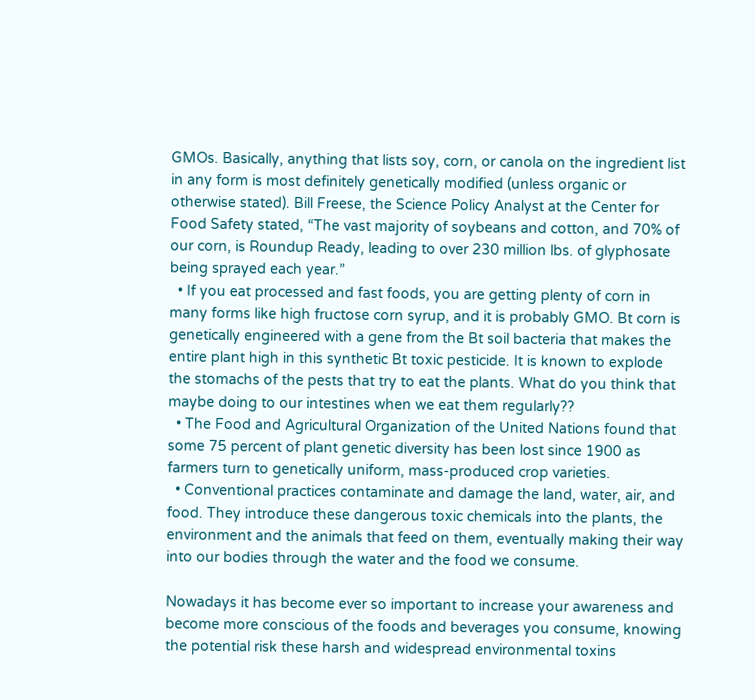GMOs. Basically, anything that lists soy, corn, or canola on the ingredient list in any form is most definitely genetically modified (unless organic or otherwise stated). Bill Freese, the Science Policy Analyst at the Center for Food Safety stated, “The vast majority of soybeans and cotton, and 70% of our corn, is Roundup Ready, leading to over 230 million lbs. of glyphosate being sprayed each year.”
  • If you eat processed and fast foods, you are getting plenty of corn in many forms like high fructose corn syrup, and it is probably GMO. Bt corn is genetically engineered with a gene from the Bt soil bacteria that makes the entire plant high in this synthetic Bt toxic pesticide. It is known to explode the stomachs of the pests that try to eat the plants. What do you think that maybe doing to our intestines when we eat them regularly??
  • The Food and Agricultural Organization of the United Nations found that some 75 percent of plant genetic diversity has been lost since 1900 as farmers turn to genetically uniform, mass-produced crop varieties.
  • Conventional practices contaminate and damage the land, water, air, and food. They introduce these dangerous toxic chemicals into the plants, the environment and the animals that feed on them, eventually making their way into our bodies through the water and the food we consume.

Nowadays it has become ever so important to increase your awareness and become more conscious of the foods and beverages you consume, knowing the potential risk these harsh and widespread environmental toxins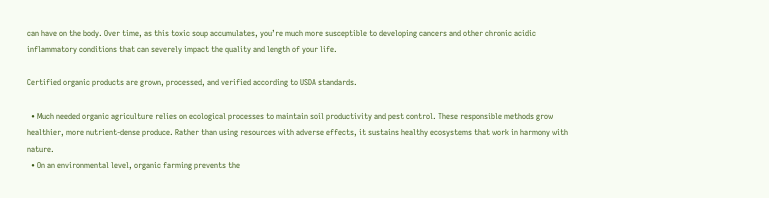can have on the body. Over time, as this toxic soup accumulates, you’re much more susceptible to developing cancers and other chronic acidic inflammatory conditions that can severely impact the quality and length of your life.

Certified organic products are grown, processed, and verified according to USDA standards.

  • Much needed organic agriculture relies on ecological processes to maintain soil productivity and pest control. These responsible methods grow healthier, more nutrient-dense produce. Rather than using resources with adverse effects, it sustains healthy ecosystems that work in harmony with nature.
  • On an environmental level, organic farming prevents the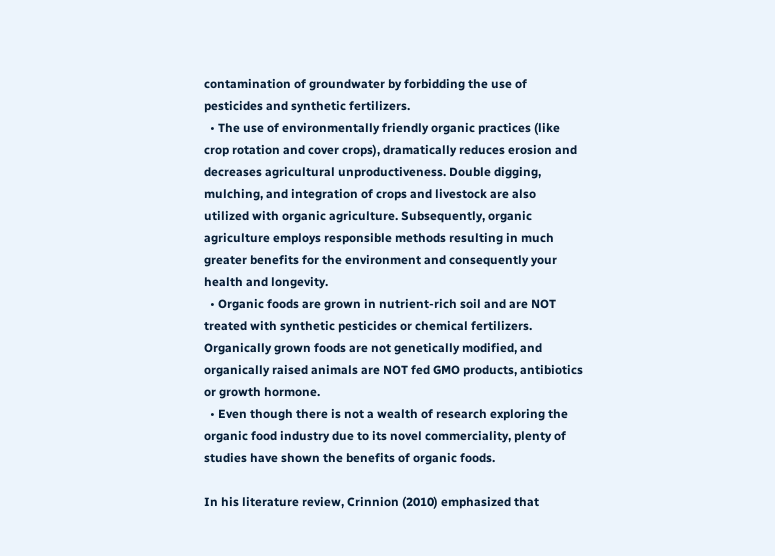contamination of groundwater by forbidding the use of pesticides and synthetic fertilizers.
  • The use of environmentally friendly organic practices (like crop rotation and cover crops), dramatically reduces erosion and decreases agricultural unproductiveness. Double digging, mulching, and integration of crops and livestock are also utilized with organic agriculture. Subsequently, organic agriculture employs responsible methods resulting in much greater benefits for the environment and consequently your health and longevity.
  • Organic foods are grown in nutrient-rich soil and are NOT treated with synthetic pesticides or chemical fertilizers. Organically grown foods are not genetically modified, and organically raised animals are NOT fed GMO products, antibiotics or growth hormone.
  • Even though there is not a wealth of research exploring the organic food industry due to its novel commerciality, plenty of studies have shown the benefits of organic foods.

In his literature review, Crinnion (2010) emphasized that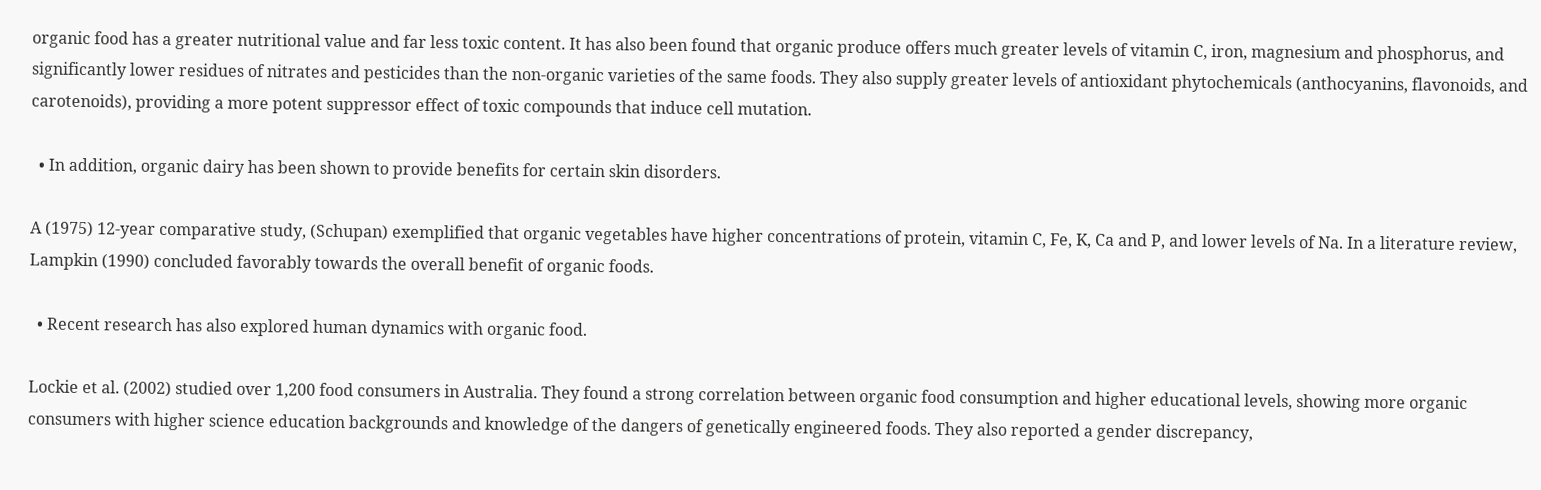organic food has a greater nutritional value and far less toxic content. It has also been found that organic produce offers much greater levels of vitamin C, iron, magnesium and phosphorus, and significantly lower residues of nitrates and pesticides than the non-organic varieties of the same foods. They also supply greater levels of antioxidant phytochemicals (anthocyanins, flavonoids, and carotenoids), providing a more potent suppressor effect of toxic compounds that induce cell mutation.

  • In addition, organic dairy has been shown to provide benefits for certain skin disorders.

A (1975) 12-year comparative study, (Schupan) exemplified that organic vegetables have higher concentrations of protein, vitamin C, Fe, K, Ca and P, and lower levels of Na. In a literature review, Lampkin (1990) concluded favorably towards the overall benefit of organic foods.

  • Recent research has also explored human dynamics with organic food.

Lockie et al. (2002) studied over 1,200 food consumers in Australia. They found a strong correlation between organic food consumption and higher educational levels, showing more organic consumers with higher science education backgrounds and knowledge of the dangers of genetically engineered foods. They also reported a gender discrepancy,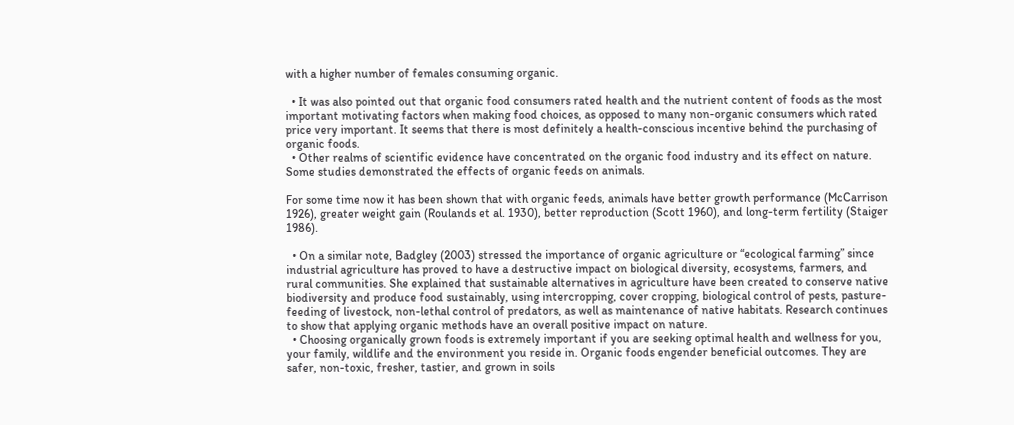with a higher number of females consuming organic.

  • It was also pointed out that organic food consumers rated health and the nutrient content of foods as the most important motivating factors when making food choices, as opposed to many non-organic consumers which rated price very important. It seems that there is most definitely a health-conscious incentive behind the purchasing of organic foods.
  • Other realms of scientific evidence have concentrated on the organic food industry and its effect on nature. Some studies demonstrated the effects of organic feeds on animals.

For some time now it has been shown that with organic feeds, animals have better growth performance (McCarrison 1926), greater weight gain (Roulands et al. 1930), better reproduction (Scott 1960), and long-term fertility (Staiger 1986).

  • On a similar note, Badgley (2003) stressed the importance of organic agriculture or “ecological farming” since industrial agriculture has proved to have a destructive impact on biological diversity, ecosystems, farmers, and rural communities. She explained that sustainable alternatives in agriculture have been created to conserve native biodiversity and produce food sustainably, using intercropping, cover cropping, biological control of pests, pasture-feeding of livestock, non-lethal control of predators, as well as maintenance of native habitats. Research continues to show that applying organic methods have an overall positive impact on nature.
  • Choosing organically grown foods is extremely important if you are seeking optimal health and wellness for you, your family, wildlife and the environment you reside in. Organic foods engender beneficial outcomes. They are safer, non-toxic, fresher, tastier, and grown in soils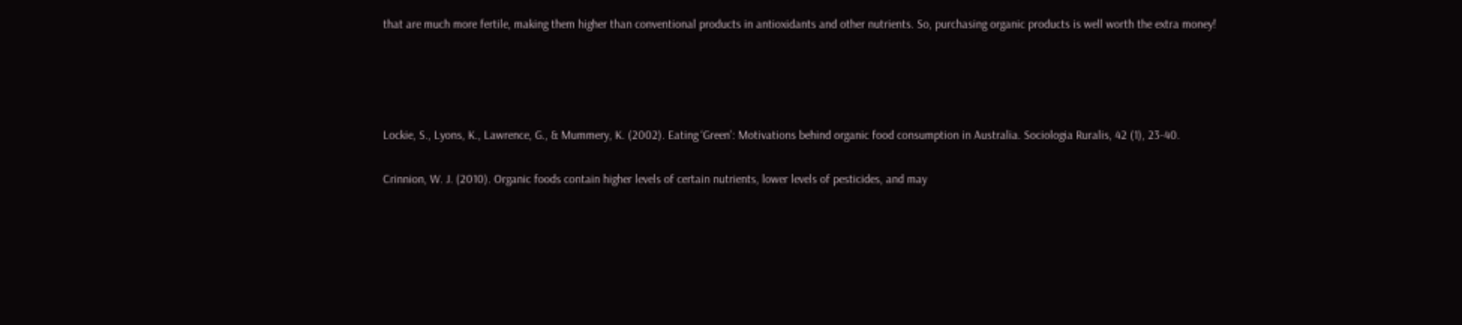that are much more fertile, making them higher than conventional products in antioxidants and other nutrients. So, purchasing organic products is well worth the extra money!




Lockie, S., Lyons, K., Lawrence, G., & Mummery, K. (2002). Eating ‘Green’: Motivations behind organic food consumption in Australia. Sociologia Ruralis, 42 (1), 23-40.

Crinnion, W. J. (2010). Organic foods contain higher levels of certain nutrients, lower levels of pesticides, and may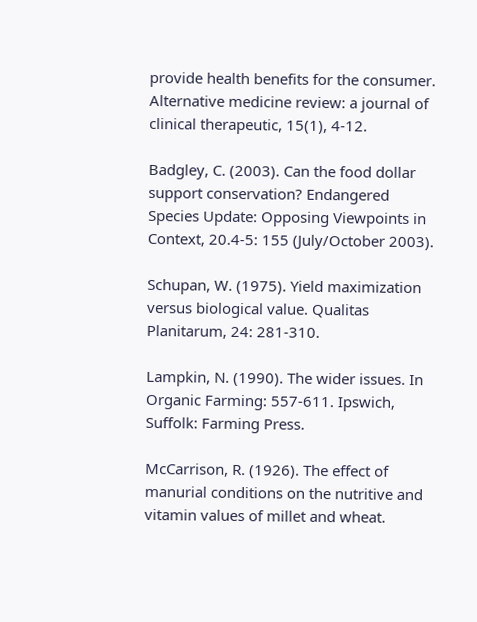provide health benefits for the consumer. Alternative medicine review: a journal of clinical therapeutic, 15(1), 4-12.

Badgley, C. (2003). Can the food dollar support conservation? Endangered Species Update: Opposing Viewpoints in Context, 20.4-5: 155 (July/October 2003).

Schupan, W. (1975). Yield maximization versus biological value. Qualitas Planitarum, 24: 281-310.

Lampkin, N. (1990). The wider issues. In Organic Farming: 557-611. Ipswich, Suffolk: Farming Press.

McCarrison, R. (1926). The effect of manurial conditions on the nutritive and vitamin values of millet and wheat.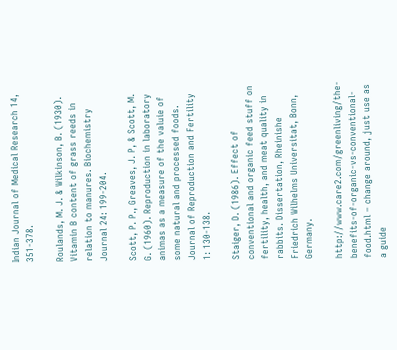Indian Journal of Medical Research 14, 351-378.

Roulands, M. J. & Wilkinson, B. (1930). Vitamin B content of grass reeds in relation to manures. Biochemistry Journal 24: 199-204.

Scott, P. P., Greaves, J. P, & Scott, M. G. (1960). Reproduction in laboratory animas as a measure of the valuie of some natural and processed foods. Journal of Reproduction and Fertility 1: 130-138.

Staiger, D. (1986). Effect of conventional and organic feed stuff on fertility, health, and meat quality in rabbits. Dissertation, Rheinishe Friedrich Wilhelms Universitat, Bonn, Germany.

http://www.care2.com/greenliving/the-benefits-of-organic-vs-conventional-food.html – change around, just use as a guide